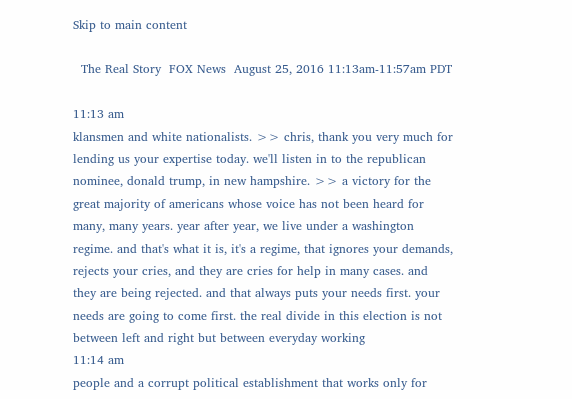Skip to main content

  The Real Story  FOX News  August 25, 2016 11:13am-11:57am PDT

11:13 am
klansmen and white nationalists. >> chris, thank you very much for lending us your expertise today. we'll listen in to the republican nominee, donald trump, in new hampshire. >> a victory for the great majority of americans whose voice has not been heard for many, many years. year after year, we live under a washington regime. and that's what it is, it's a regime, that ignores your demands, rejects your cries, and they are cries for help in many cases. and they are being rejected. and that always puts your needs first. your needs are going to come first. the real divide in this election is not between left and right but between everyday working
11:14 am
people and a corrupt political establishment that works only for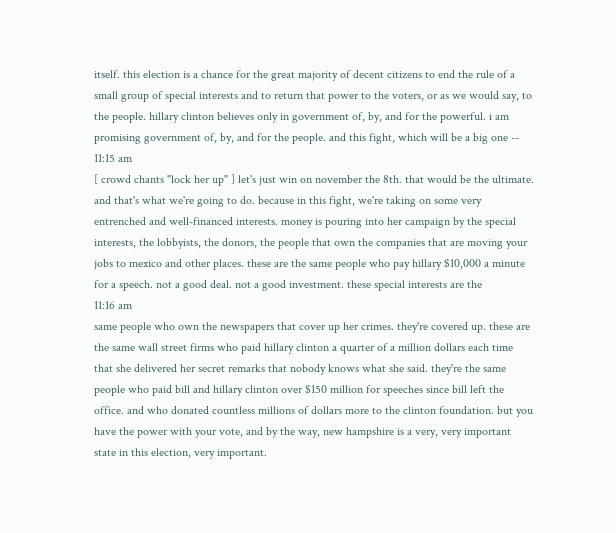itself. this election is a chance for the great majority of decent citizens to end the rule of a small group of special interests and to return that power to the voters, or as we would say, to the people. hillary clinton believes only in government of, by, and for the powerful. i am promising government of, by, and for the people. and this fight, which will be a big one --
11:15 am
[ crowd chants "lock her up" ] let's just win on november the 8th. that would be the ultimate. and that's what we're going to do. because in this fight, we're taking on some very entrenched and well-financed interests. money is pouring into her campaign by the special interests, the lobbyists, the donors, the people that own the companies that are moving your jobs to mexico and other places. these are the same people who pay hillary $10,000 a minute for a speech. not a good deal. not a good investment. these special interests are the
11:16 am
same people who own the newspapers that cover up her crimes. they're covered up. these are the same wall street firms who paid hillary clinton a quarter of a million dollars each time that she delivered her secret remarks that nobody knows what she said. they're the same people who paid bill and hillary clinton over $150 million for speeches since bill left the office. and who donated countless millions of dollars more to the clinton foundation. but you have the power with your vote, and by the way, new hampshire is a very, very important state in this election, very important.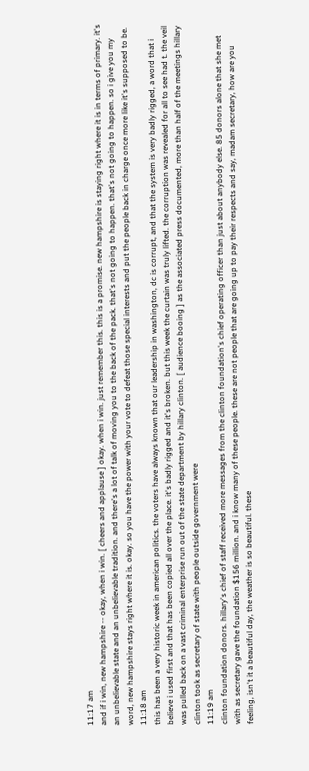11:17 am
and if i win, new hampshire -- okay, when i win. [ cheers and applause ] okay. when i win. just remember this. this is a promise. new hampshire is staying right where it is in terms of primary. it's an unbelievable state and an unbelievable tradition. and there's a lot of talk of moving you to the back of the pack. that's not going to happen. that's not going to happen. so i give you my word, new hampshire stays right where it is. okay. so you have the power with your vote to defeat those special interests and put the people back in charge once more like it's supposed to be.
11:18 am
this has been a very historic week in american politics. the voters have always known that our leadership in washington, dc is corrupt, and that the system is very badly rigged, a word that i believe i used first and that has been copied all over the place. it's badly rigged and it's broken. but this week the curtain was truly lifted. the corruption was revealed for all to see had t. the veil was pulled back on a vast criminal enterprise run out of the state department by hillary clinton. [ audience booing ] as the associated press documented, more than half of the meetings hillary clinton took as secretary of state with people outside government were
11:19 am
clinton foundation donors. hillary's chief of staff received more messages from the clinton foundation's chief operating officer than just about anybody else. 85 donors alone that she met with as secretary gave the foundation $156 million. and i know many of these people. these are not people that are going up to pay their respects and say, madam secretary, how are you feeling, isn't it a beautiful day, the weather is so beautiful. these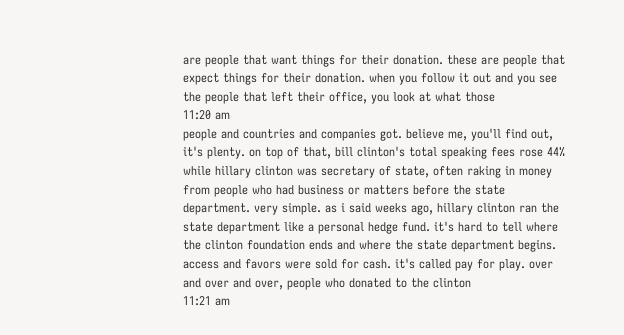are people that want things for their donation. these are people that expect things for their donation. when you follow it out and you see the people that left their office, you look at what those
11:20 am
people and countries and companies got. believe me, you'll find out, it's plenty. on top of that, bill clinton's total speaking fees rose 44% while hillary clinton was secretary of state, often raking in money from people who had business or matters before the state department. very simple. as i said weeks ago, hillary clinton ran the state department like a personal hedge fund. it's hard to tell where the clinton foundation ends and where the state department begins. access and favors were sold for cash. it's called pay for play. over and over and over, people who donated to the clinton
11:21 am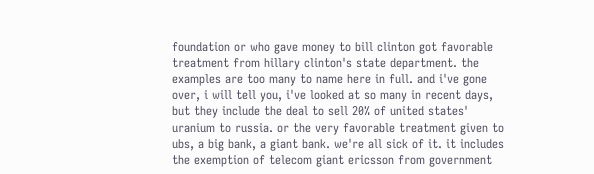foundation or who gave money to bill clinton got favorable treatment from hillary clinton's state department. the examples are too many to name here in full. and i've gone over, i will tell you, i've looked at so many in recent days, but they include the deal to sell 20% of united states' uranium to russia. or the very favorable treatment given to ubs, a big bank, a giant bank. we're all sick of it. it includes the exemption of telecom giant ericsson from government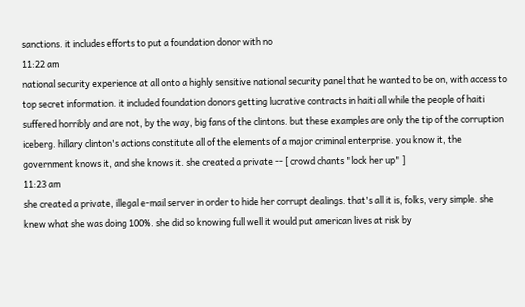sanctions. it includes efforts to put a foundation donor with no
11:22 am
national security experience at all onto a highly sensitive national security panel that he wanted to be on, with access to top secret information. it included foundation donors getting lucrative contracts in haiti all while the people of haiti suffered horribly and are not, by the way, big fans of the clintons. but these examples are only the tip of the corruption iceberg. hillary clinton's actions constitute all of the elements of a major criminal enterprise. you know it, the government knows it, and she knows it. she created a private -- [ crowd chants "lock her up" ]
11:23 am
she created a private, illegal e-mail server in order to hide her corrupt dealings. that's all it is, folks, very simple. she knew what she was doing 100%. she did so knowing full well it would put american lives at risk by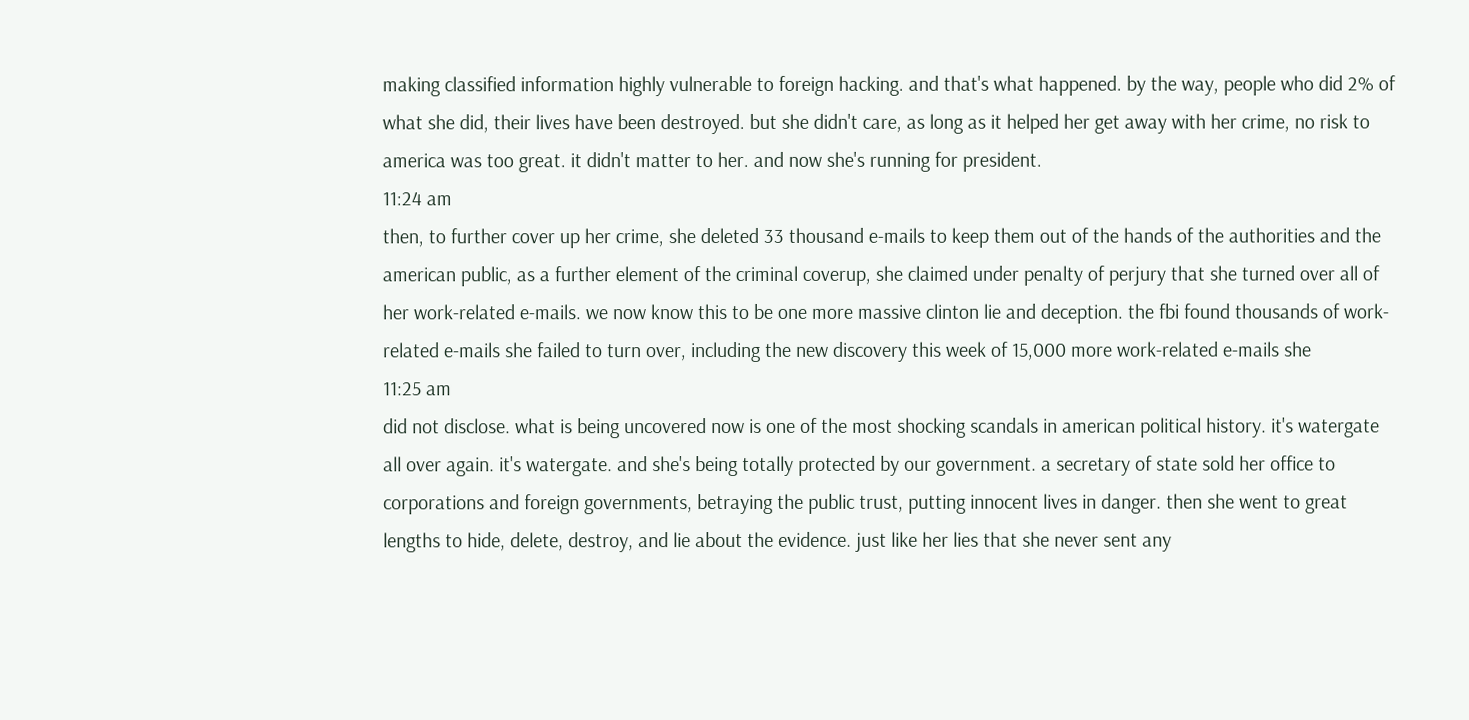making classified information highly vulnerable to foreign hacking. and that's what happened. by the way, people who did 2% of what she did, their lives have been destroyed. but she didn't care, as long as it helped her get away with her crime, no risk to america was too great. it didn't matter to her. and now she's running for president.
11:24 am
then, to further cover up her crime, she deleted 33 thousand e-mails to keep them out of the hands of the authorities and the american public, as a further element of the criminal coverup, she claimed under penalty of perjury that she turned over all of her work-related e-mails. we now know this to be one more massive clinton lie and deception. the fbi found thousands of work-related e-mails she failed to turn over, including the new discovery this week of 15,000 more work-related e-mails she
11:25 am
did not disclose. what is being uncovered now is one of the most shocking scandals in american political history. it's watergate all over again. it's watergate. and she's being totally protected by our government. a secretary of state sold her office to corporations and foreign governments, betraying the public trust, putting innocent lives in danger. then she went to great lengths to hide, delete, destroy, and lie about the evidence. just like her lies that she never sent any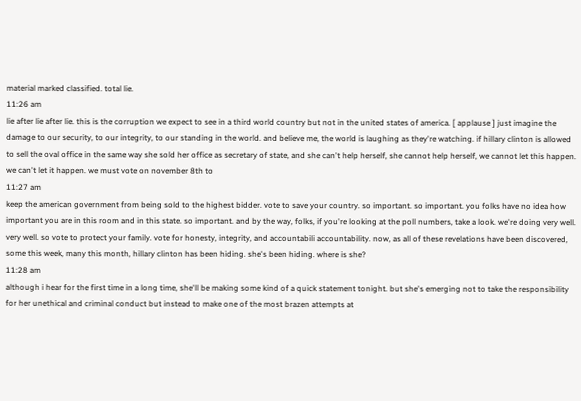material marked classified. total lie.
11:26 am
lie after lie after lie. this is the corruption we expect to see in a third world country but not in the united states of america. [ applause ] just imagine the damage to our security, to our integrity, to our standing in the world. and believe me, the world is laughing as they're watching. if hillary clinton is allowed to sell the oval office in the same way she sold her office as secretary of state, and she can't help herself, she cannot help herself, we cannot let this happen. we can't let it happen. we must vote on november 8th to
11:27 am
keep the american government from being sold to the highest bidder. vote to save your country. so important. so important. you folks have no idea how important you are in this room and in this state. so important. and by the way, folks, if you're looking at the poll numbers, take a look. we're doing very well. very well. so vote to protect your family. vote for honesty, integrity, and accountabili accountability. now, as all of these revelations have been discovered, some this week, many this month, hillary clinton has been hiding. she's been hiding. where is she?
11:28 am
although i hear for the first time in a long time, she'll be making some kind of a quick statement tonight. but she's emerging not to take the responsibility for her unethical and criminal conduct but instead to make one of the most brazen attempts at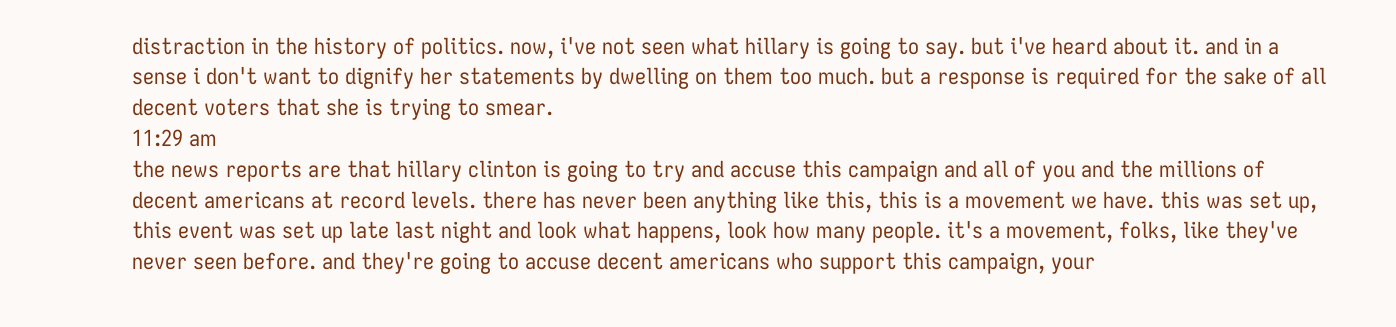distraction in the history of politics. now, i've not seen what hillary is going to say. but i've heard about it. and in a sense i don't want to dignify her statements by dwelling on them too much. but a response is required for the sake of all decent voters that she is trying to smear.
11:29 am
the news reports are that hillary clinton is going to try and accuse this campaign and all of you and the millions of decent americans at record levels. there has never been anything like this, this is a movement we have. this was set up, this event was set up late last night and look what happens, look how many people. it's a movement, folks, like they've never seen before. and they're going to accuse decent americans who support this campaign, your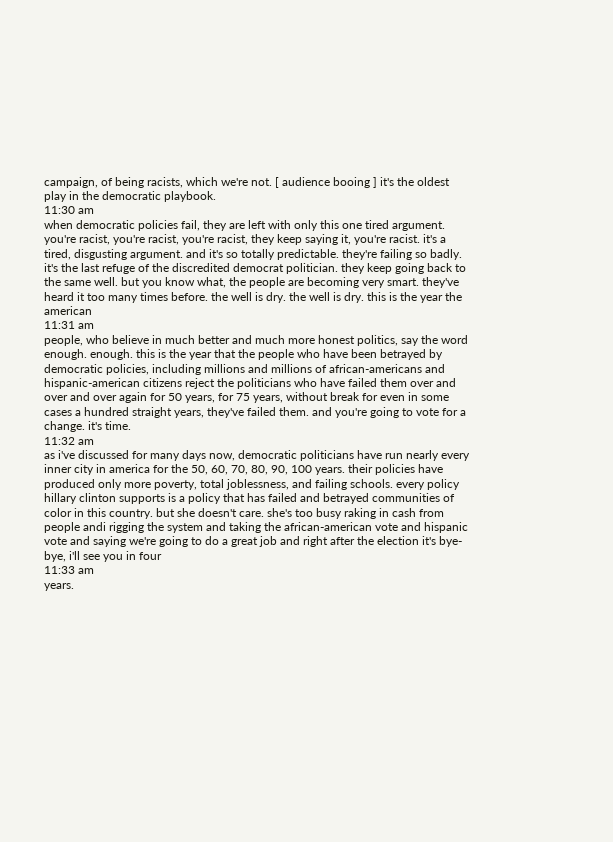campaign, of being racists, which we're not. [ audience booing ] it's the oldest play in the democratic playbook.
11:30 am
when democratic policies fail, they are left with only this one tired argument. you're racist, you're racist, you're racist, they keep saying it, you're racist. it's a tired, disgusting argument. and it's so totally predictable. they're failing so badly. it's the last refuge of the discredited democrat politician. they keep going back to the same well. but you know what, the people are becoming very smart. they've heard it too many times before. the well is dry. the well is dry. this is the year the american
11:31 am
people, who believe in much better and much more honest politics, say the word enough. enough. this is the year that the people who have been betrayed by democratic policies, including millions and millions of african-americans and hispanic-american citizens reject the politicians who have failed them over and over and over again for 50 years, for 75 years, without break for even in some cases a hundred straight years, they've failed them. and you're going to vote for a change. it's time.
11:32 am
as i've discussed for many days now, democratic politicians have run nearly every inner city in america for the 50, 60, 70, 80, 90, 100 years. their policies have produced only more poverty, total joblessness, and failing schools. every policy hillary clinton supports is a policy that has failed and betrayed communities of color in this country. but she doesn't care. she's too busy raking in cash from people andi rigging the system and taking the african-american vote and hispanic vote and saying we're going to do a great job and right after the election it's bye-bye, i'll see you in four
11:33 am
years.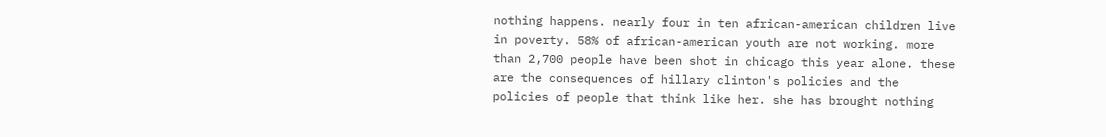nothing happens. nearly four in ten african-american children live in poverty. 58% of african-american youth are not working. more than 2,700 people have been shot in chicago this year alone. these are the consequences of hillary clinton's policies and the policies of people that think like her. she has brought nothing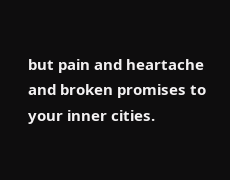but pain and heartache and broken promises to your inner cities.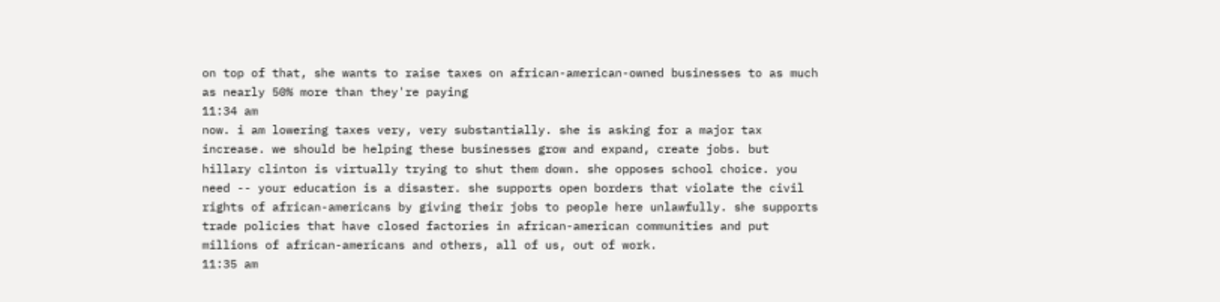on top of that, she wants to raise taxes on african-american-owned businesses to as much as nearly 50% more than they're paying
11:34 am
now. i am lowering taxes very, very substantially. she is asking for a major tax increase. we should be helping these businesses grow and expand, create jobs. but hillary clinton is virtually trying to shut them down. she opposes school choice. you need -- your education is a disaster. she supports open borders that violate the civil rights of african-americans by giving their jobs to people here unlawfully. she supports trade policies that have closed factories in african-american communities and put millions of african-americans and others, all of us, out of work.
11:35 am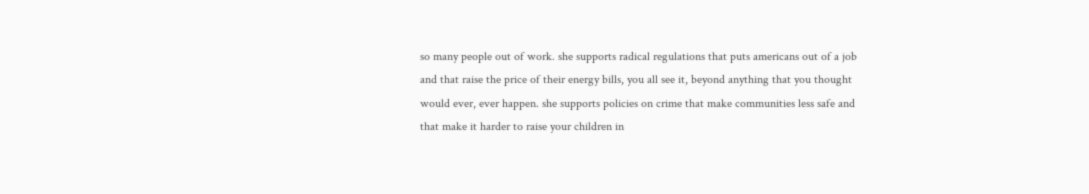so many people out of work. she supports radical regulations that puts americans out of a job and that raise the price of their energy bills, you all see it, beyond anything that you thought would ever, ever happen. she supports policies on crime that make communities less safe and that make it harder to raise your children in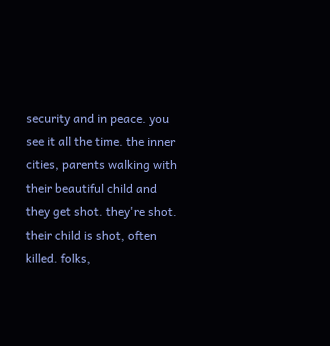security and in peace. you see it all the time. the inner cities, parents walking with their beautiful child and they get shot. they're shot. their child is shot, often killed. folks,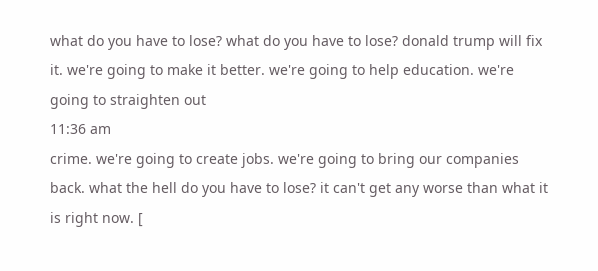what do you have to lose? what do you have to lose? donald trump will fix it. we're going to make it better. we're going to help education. we're going to straighten out
11:36 am
crime. we're going to create jobs. we're going to bring our companies back. what the hell do you have to lose? it can't get any worse than what it is right now. [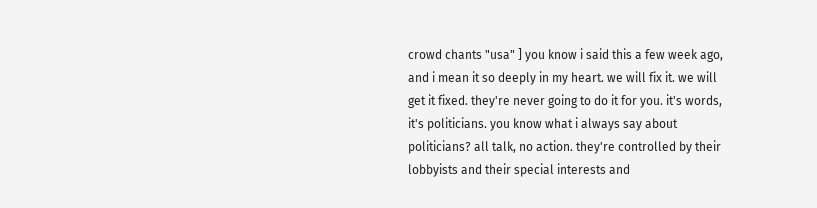crowd chants "usa" ] you know i said this a few week ago, and i mean it so deeply in my heart. we will fix it. we will get it fixed. they're never going to do it for you. it's words, it's politicians. you know what i always say about politicians? all talk, no action. they're controlled by their lobbyists and their special interests and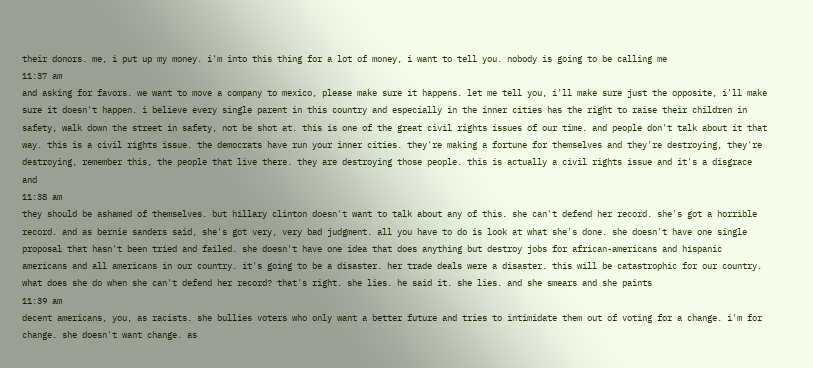their donors. me, i put up my money. i'm into this thing for a lot of money, i want to tell you. nobody is going to be calling me
11:37 am
and asking for favors. we want to move a company to mexico, please make sure it happens. let me tell you, i'll make sure just the opposite, i'll make sure it doesn't happen. i believe every single parent in this country and especially in the inner cities has the right to raise their children in safety, walk down the street in safety, not be shot at. this is one of the great civil rights issues of our time. and people don't talk about it that way. this is a civil rights issue. the democrats have run your inner cities. they're making a fortune for themselves and they're destroying, they're destroying, remember this, the people that live there. they are destroying those people. this is actually a civil rights issue and it's a disgrace and
11:38 am
they should be ashamed of themselves. but hillary clinton doesn't want to talk about any of this. she can't defend her record. she's got a horrible record. and as bernie sanders said, she's got very, very bad judgment. all you have to do is look at what she's done. she doesn't have one single proposal that hasn't been tried and failed. she doesn't have one idea that does anything but destroy jobs for african-americans and hispanic americans and all americans in our country. it's going to be a disaster. her trade deals were a disaster. this will be catastrophic for our country. what does she do when she can't defend her record? that's right. she lies. he said it. she lies. and she smears and she paints
11:39 am
decent americans, you, as racists. she bullies voters who only want a better future and tries to intimidate them out of voting for a change. i'm for change. she doesn't want change. as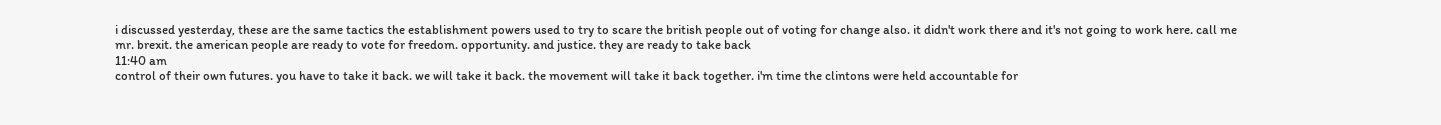i discussed yesterday, these are the same tactics the establishment powers used to try to scare the british people out of voting for change also. it didn't work there and it's not going to work here. call me mr. brexit. the american people are ready to vote for freedom. opportunity. and justice. they are ready to take back
11:40 am
control of their own futures. you have to take it back. we will take it back. the movement will take it back together. i'm time the clintons were held accountable for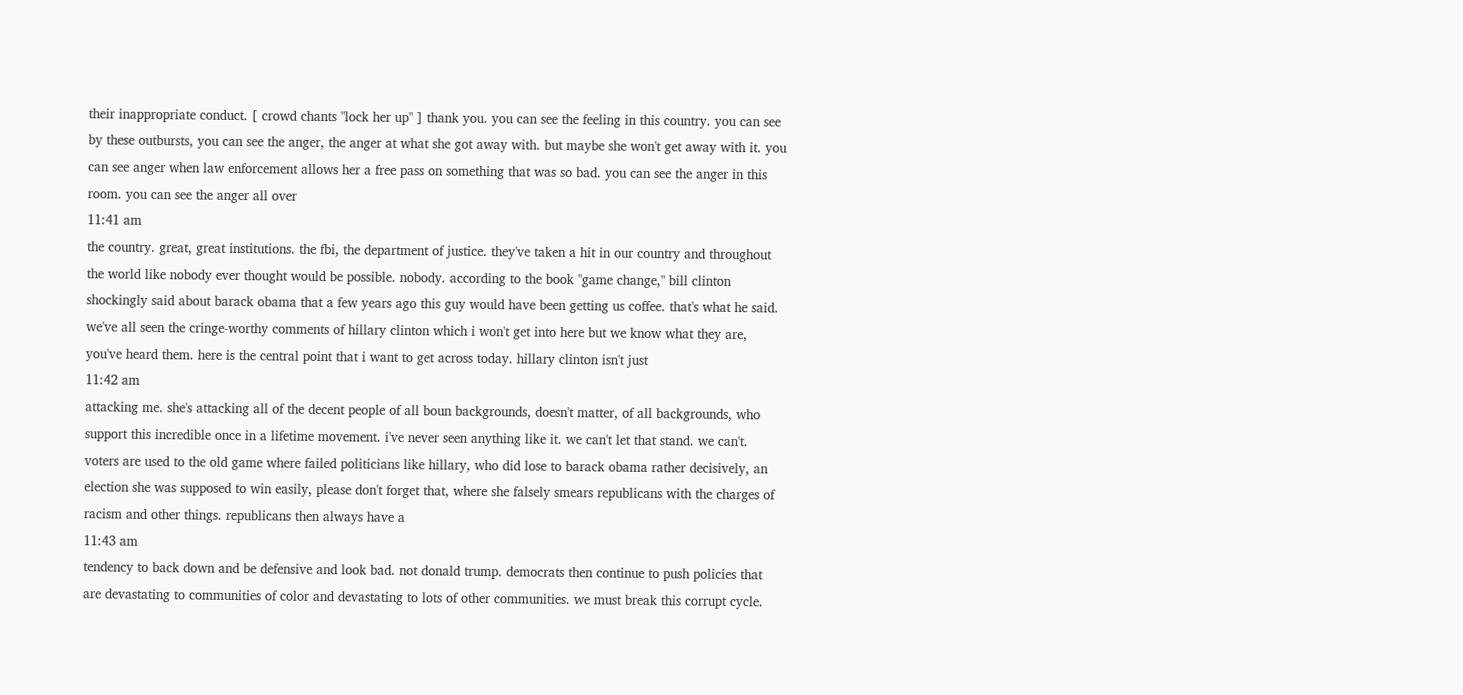their inappropriate conduct. [ crowd chants "lock her up" ] thank you. you can see the feeling in this country. you can see by these outbursts, you can see the anger, the anger at what she got away with. but maybe she won't get away with it. you can see anger when law enforcement allows her a free pass on something that was so bad. you can see the anger in this room. you can see the anger all over
11:41 am
the country. great, great institutions. the fbi, the department of justice. they've taken a hit in our country and throughout the world like nobody ever thought would be possible. nobody. according to the book "game change," bill clinton shockingly said about barack obama that a few years ago this guy would have been getting us coffee. that's what he said. we've all seen the cringe-worthy comments of hillary clinton which i won't get into here but we know what they are, you've heard them. here is the central point that i want to get across today. hillary clinton isn't just
11:42 am
attacking me. she's attacking all of the decent people of all boun backgrounds, doesn't matter, of all backgrounds, who support this incredible once in a lifetime movement. i've never seen anything like it. we can't let that stand. we can't. voters are used to the old game where failed politicians like hillary, who did lose to barack obama rather decisively, an election she was supposed to win easily, please don't forget that, where she falsely smears republicans with the charges of racism and other things. republicans then always have a
11:43 am
tendency to back down and be defensive and look bad. not donald trump. democrats then continue to push policies that are devastating to communities of color and devastating to lots of other communities. we must break this corrupt cycle.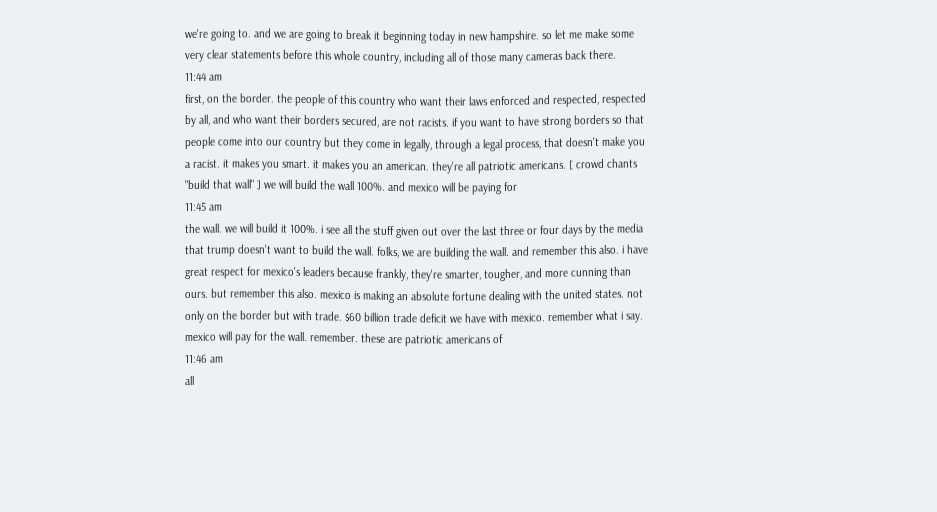we're going to. and we are going to break it beginning today in new hampshire. so let me make some very clear statements before this whole country, including all of those many cameras back there.
11:44 am
first, on the border. the people of this country who want their laws enforced and respected, respected by all, and who want their borders secured, are not racists. if you want to have strong borders so that people come into our country but they come in legally, through a legal process, that doesn't make you a racist. it makes you smart. it makes you an american. they're all patriotic americans. [ crowd chants "build that wall" ] we will build the wall 100%. and mexico will be paying for
11:45 am
the wall. we will build it 100%. i see all the stuff given out over the last three or four days by the media that trump doesn't want to build the wall. folks, we are building the wall. and remember this also. i have great respect for mexico's leaders because frankly, they're smarter, tougher, and more cunning than ours. but remember this also. mexico is making an absolute fortune dealing with the united states. not only on the border but with trade. $60 billion trade deficit we have with mexico. remember what i say. mexico will pay for the wall. remember. these are patriotic americans of
11:46 am
all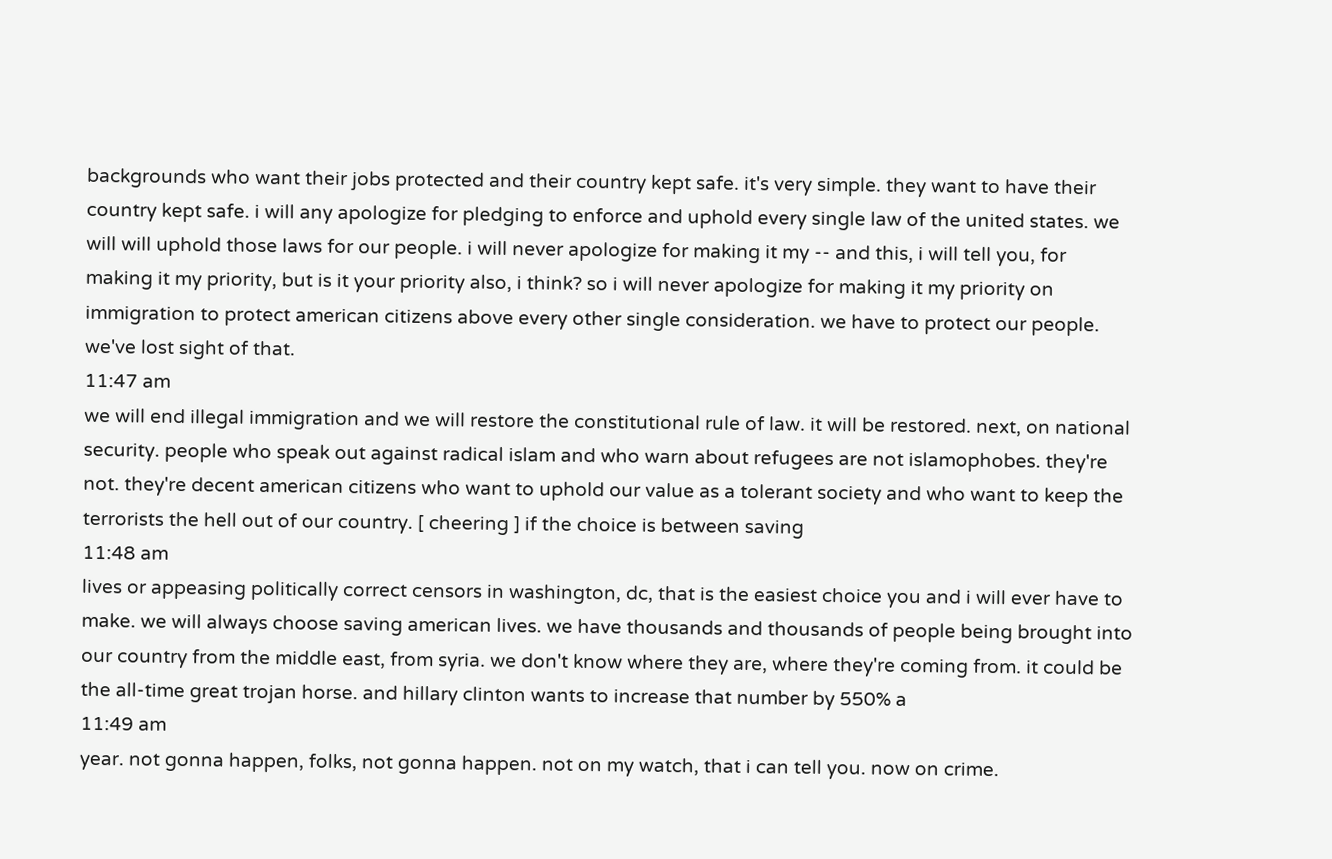backgrounds who want their jobs protected and their country kept safe. it's very simple. they want to have their country kept safe. i will any apologize for pledging to enforce and uphold every single law of the united states. we will will uphold those laws for our people. i will never apologize for making it my -- and this, i will tell you, for making it my priority, but is it your priority also, i think? so i will never apologize for making it my priority on immigration to protect american citizens above every other single consideration. we have to protect our people. we've lost sight of that.
11:47 am
we will end illegal immigration and we will restore the constitutional rule of law. it will be restored. next, on national security. people who speak out against radical islam and who warn about refugees are not islamophobes. they're not. they're decent american citizens who want to uphold our value as a tolerant society and who want to keep the terrorists the hell out of our country. [ cheering ] if the choice is between saving
11:48 am
lives or appeasing politically correct censors in washington, dc, that is the easiest choice you and i will ever have to make. we will always choose saving american lives. we have thousands and thousands of people being brought into our country from the middle east, from syria. we don't know where they are, where they're coming from. it could be the all-time great trojan horse. and hillary clinton wants to increase that number by 550% a
11:49 am
year. not gonna happen, folks, not gonna happen. not on my watch, that i can tell you. now on crime.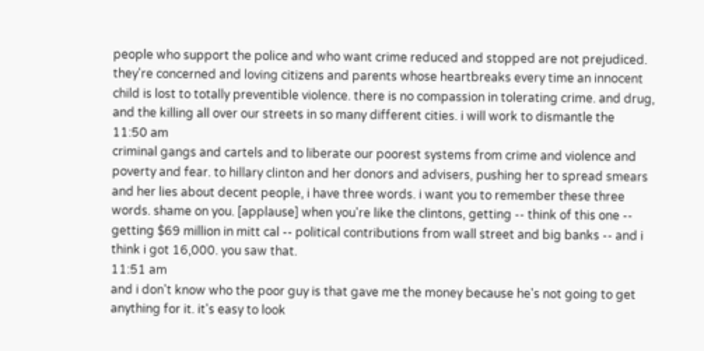people who support the police and who want crime reduced and stopped are not prejudiced. they're concerned and loving citizens and parents whose heartbreaks every time an innocent child is lost to totally preventible violence. there is no compassion in tolerating crime. and drug, and the killing all over our streets in so many different cities. i will work to dismantle the
11:50 am
criminal gangs and cartels and to liberate our poorest systems from crime and violence and poverty and fear. to hillary clinton and her donors and advisers, pushing her to spread smears and her lies about decent people, i have three words. i want you to remember these three words. shame on you. [applause] when you're like the clintons, getting -- think of this one -- getting $69 million in mitt cal -- political contributions from wall street and big banks -- and i think i got 16,000. you saw that.
11:51 am
and i don't know who the poor guy is that gave me the money because he's not going to get anything for it. it's easy to look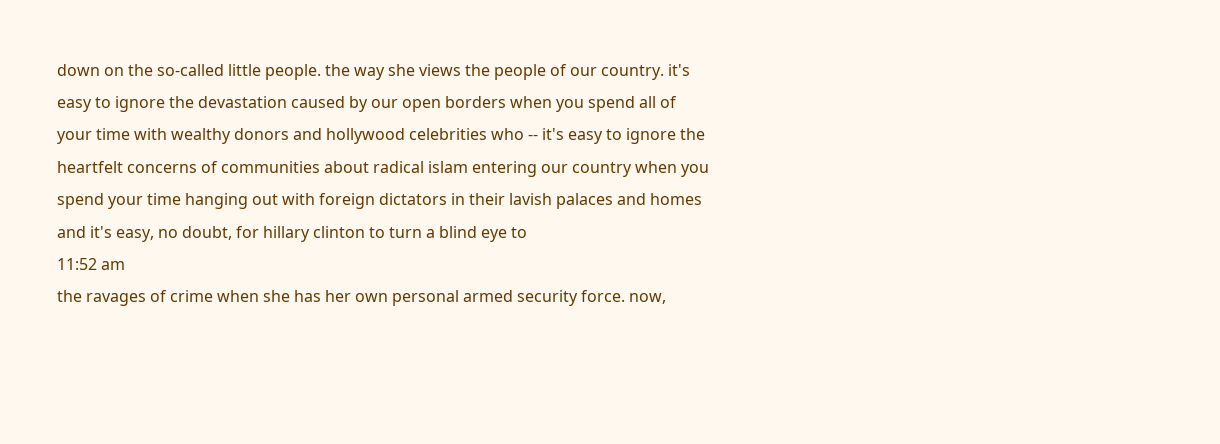down on the so-called little people. the way she views the people of our country. it's easy to ignore the devastation caused by our open borders when you spend all of your time with wealthy donors and hollywood celebrities who -- it's easy to ignore the heartfelt concerns of communities about radical islam entering our country when you spend your time hanging out with foreign dictators in their lavish palaces and homes and it's easy, no doubt, for hillary clinton to turn a blind eye to
11:52 am
the ravages of crime when she has her own personal armed security force. now,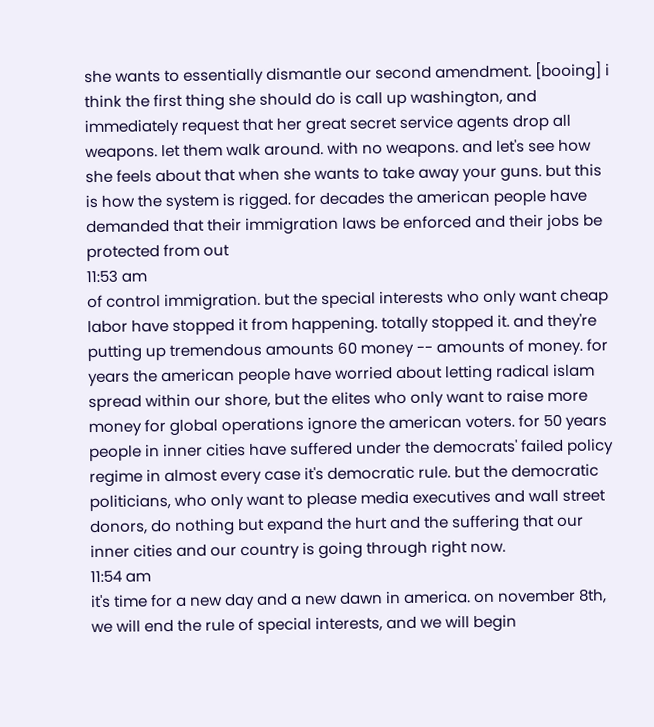she wants to essentially dismantle our second amendment. [booing] i think the first thing she should do is call up washington, and immediately request that her great secret service agents drop all weapons. let them walk around. with no weapons. and let's see how she feels about that when she wants to take away your guns. but this is how the system is rigged. for decades the american people have demanded that their immigration laws be enforced and their jobs be protected from out
11:53 am
of control immigration. but the special interests who only want cheap labor have stopped it from happening. totally stopped it. and they're putting up tremendous amounts 60 money -- amounts of money. for years the american people have worried about letting radical islam spread within our shore, but the elites who only want to raise more money for global operations ignore the american voters. for 50 years people in inner cities have suffered under the democrats' failed policy regime in almost every case it's democratic rule. but the democratic politicians, who only want to please media executives and wall street donors, do nothing but expand the hurt and the suffering that our inner cities and our country is going through right now.
11:54 am
it's time for a new day and a new dawn in america. on november 8th, we will end the rule of special interests, and we will begin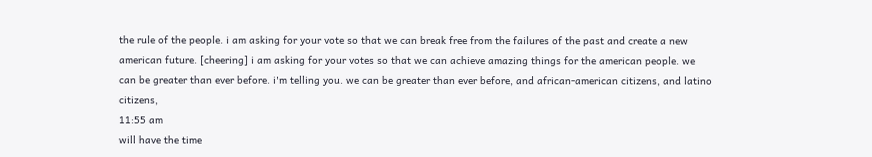the rule of the people. i am asking for your vote so that we can break free from the failures of the past and create a new american future. [cheering] i am asking for your votes so that we can achieve amazing things for the american people. we can be greater than ever before. i'm telling you. we can be greater than ever before, and african-american citizens, and latino citizens,
11:55 am
will have the time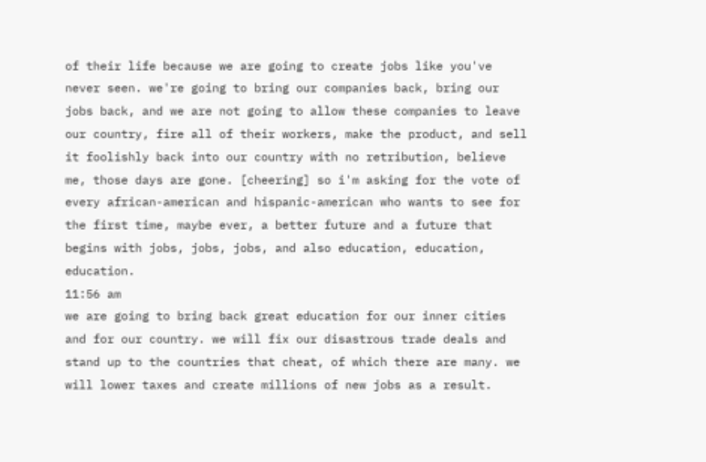of their life because we are going to create jobs like you've never seen. we're going to bring our companies back, bring our jobs back, and we are not going to allow these companies to leave our country, fire all of their workers, make the product, and sell it foolishly back into our country with no retribution, believe me, those days are gone. [cheering] so i'm asking for the vote of every african-american and hispanic-american who wants to see for the first time, maybe ever, a better future and a future that begins with jobs, jobs, jobs, and also education, education, education.
11:56 am
we are going to bring back great education for our inner cities and for our country. we will fix our disastrous trade deals and stand up to the countries that cheat, of which there are many. we will lower taxes and create millions of new jobs as a result.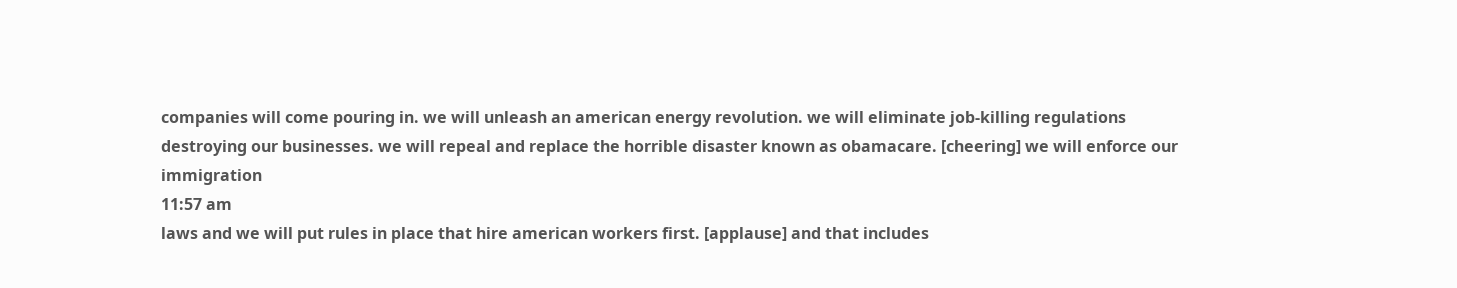companies will come pouring in. we will unleash an american energy revolution. we will eliminate job-killing regulations destroying our businesses. we will repeal and replace the horrible disaster known as obamacare. [cheering] we will enforce our immigration
11:57 am
laws and we will put rules in place that hire american workers first. [applause] and that includes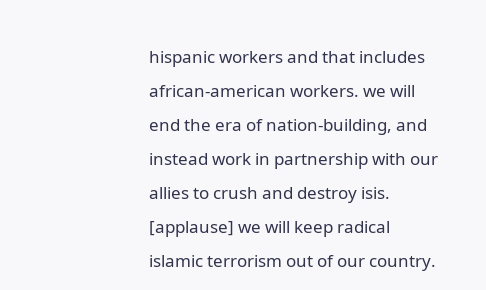hispanic workers and that includes african-american workers. we will end the era of nation-building, and instead work in partnership with our allies to crush and destroy isis. [applause] we will keep radical islamic terrorism out of our country.